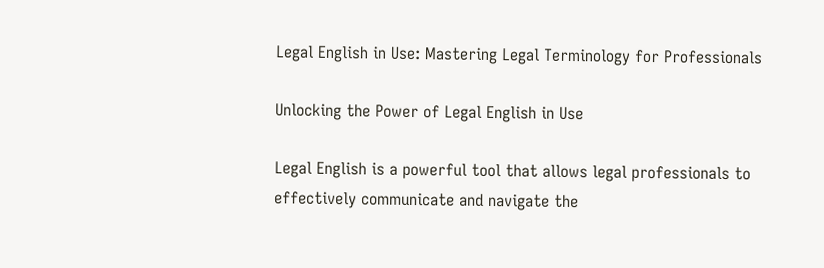Legal English in Use: Mastering Legal Terminology for Professionals

Unlocking the Power of Legal English in Use

Legal English is a powerful tool that allows legal professionals to effectively communicate and navigate the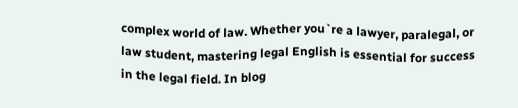complex world of law. Whether you`re a lawyer, paralegal, or law student, mastering legal English is essential for success in the legal field. In blog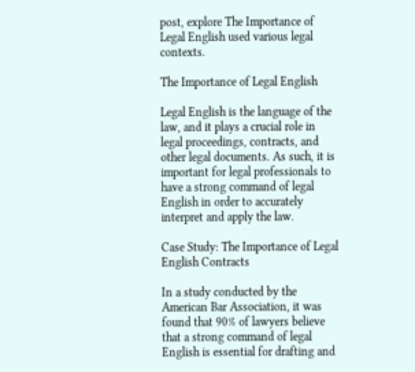post, explore The Importance of Legal English used various legal contexts.

The Importance of Legal English

Legal English is the language of the law, and it plays a crucial role in legal proceedings, contracts, and other legal documents. As such, it is important for legal professionals to have a strong command of legal English in order to accurately interpret and apply the law.

Case Study: The Importance of Legal English Contracts

In a study conducted by the American Bar Association, it was found that 90% of lawyers believe that a strong command of legal English is essential for drafting and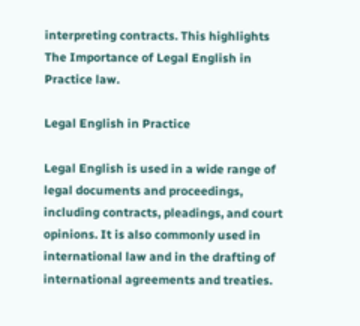interpreting contracts. This highlights The Importance of Legal English in Practice law.

Legal English in Practice

Legal English is used in a wide range of legal documents and proceedings, including contracts, pleadings, and court opinions. It is also commonly used in international law and in the drafting of international agreements and treaties.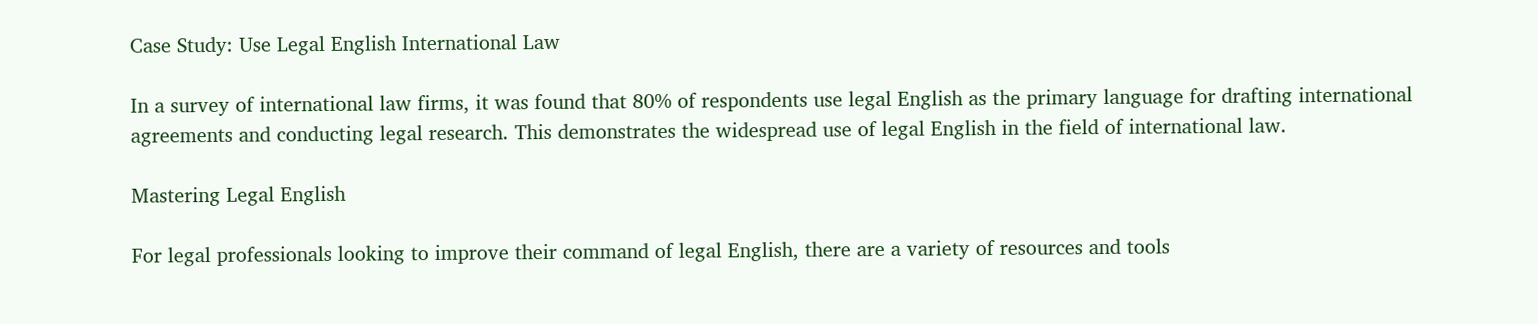Case Study: Use Legal English International Law

In a survey of international law firms, it was found that 80% of respondents use legal English as the primary language for drafting international agreements and conducting legal research. This demonstrates the widespread use of legal English in the field of international law.

Mastering Legal English

For legal professionals looking to improve their command of legal English, there are a variety of resources and tools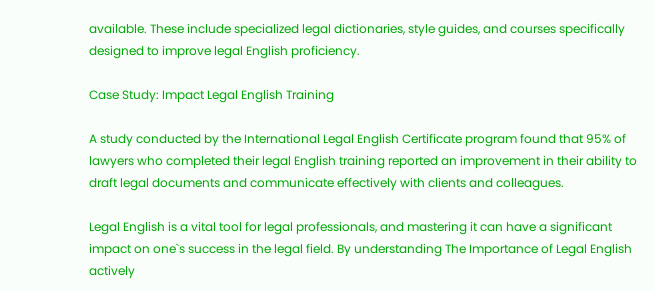available. These include specialized legal dictionaries, style guides, and courses specifically designed to improve legal English proficiency.

Case Study: Impact Legal English Training

A study conducted by the International Legal English Certificate program found that 95% of lawyers who completed their legal English training reported an improvement in their ability to draft legal documents and communicate effectively with clients and colleagues.

Legal English is a vital tool for legal professionals, and mastering it can have a significant impact on one`s success in the legal field. By understanding The Importance of Legal English actively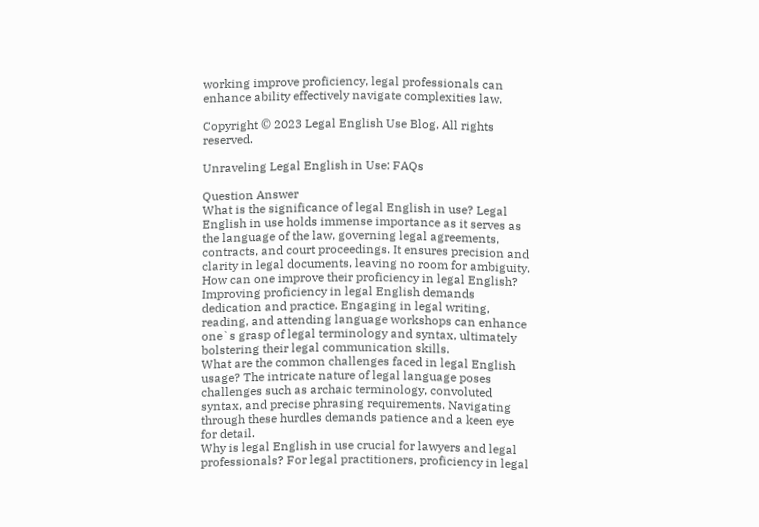working improve proficiency, legal professionals can enhance ability effectively navigate complexities law.

Copyright © 2023 Legal English Use Blog. All rights reserved.

Unraveling Legal English in Use: FAQs

Question Answer
What is the significance of legal English in use? Legal English in use holds immense importance as it serves as the language of the law, governing legal agreements, contracts, and court proceedings. It ensures precision and clarity in legal documents, leaving no room for ambiguity.
How can one improve their proficiency in legal English? Improving proficiency in legal English demands dedication and practice. Engaging in legal writing, reading, and attending language workshops can enhance one`s grasp of legal terminology and syntax, ultimately bolstering their legal communication skills.
What are the common challenges faced in legal English usage? The intricate nature of legal language poses challenges such as archaic terminology, convoluted syntax, and precise phrasing requirements. Navigating through these hurdles demands patience and a keen eye for detail.
Why is legal English in use crucial for lawyers and legal professionals? For legal practitioners, proficiency in legal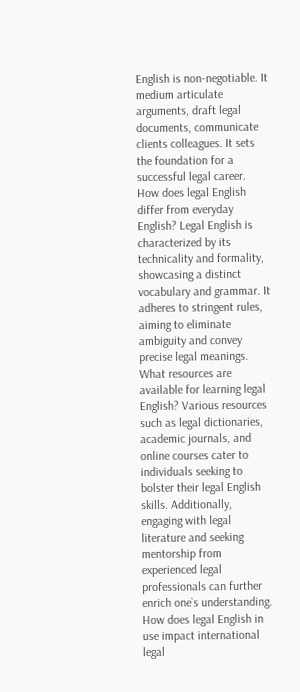English is non-negotiable. It medium articulate arguments, draft legal documents, communicate clients colleagues. It sets the foundation for a successful legal career.
How does legal English differ from everyday English? Legal English is characterized by its technicality and formality, showcasing a distinct vocabulary and grammar. It adheres to stringent rules, aiming to eliminate ambiguity and convey precise legal meanings.
What resources are available for learning legal English? Various resources such as legal dictionaries, academic journals, and online courses cater to individuals seeking to bolster their legal English skills. Additionally, engaging with legal literature and seeking mentorship from experienced legal professionals can further enrich one`s understanding.
How does legal English in use impact international legal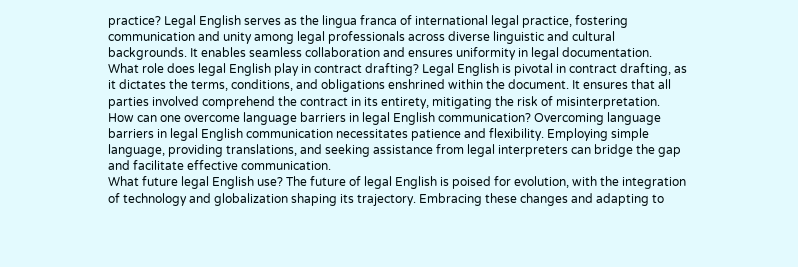practice? Legal English serves as the lingua franca of international legal practice, fostering communication and unity among legal professionals across diverse linguistic and cultural backgrounds. It enables seamless collaboration and ensures uniformity in legal documentation.
What role does legal English play in contract drafting? Legal English is pivotal in contract drafting, as it dictates the terms, conditions, and obligations enshrined within the document. It ensures that all parties involved comprehend the contract in its entirety, mitigating the risk of misinterpretation.
How can one overcome language barriers in legal English communication? Overcoming language barriers in legal English communication necessitates patience and flexibility. Employing simple language, providing translations, and seeking assistance from legal interpreters can bridge the gap and facilitate effective communication.
What future legal English use? The future of legal English is poised for evolution, with the integration of technology and globalization shaping its trajectory. Embracing these changes and adapting to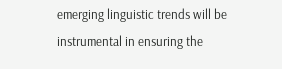emerging linguistic trends will be instrumental in ensuring the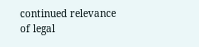continued relevance of legal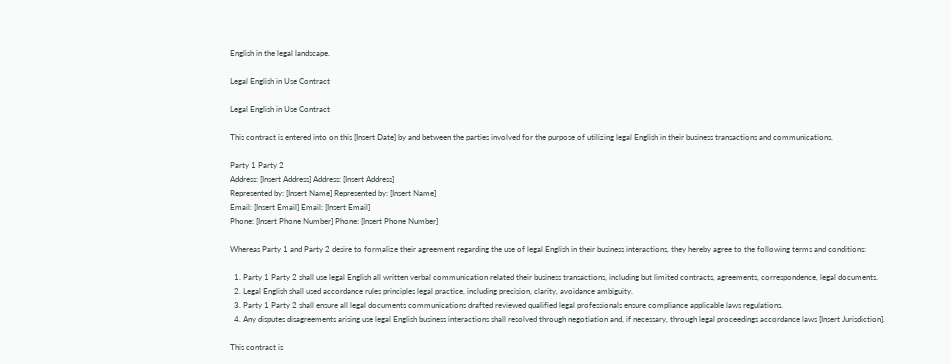English in the legal landscape.

Legal English in Use Contract

Legal English in Use Contract

This contract is entered into on this [Insert Date] by and between the parties involved for the purpose of utilizing legal English in their business transactions and communications.

Party 1 Party 2
Address: [Insert Address] Address: [Insert Address]
Represented by: [Insert Name] Represented by: [Insert Name]
Email: [Insert Email] Email: [Insert Email]
Phone: [Insert Phone Number] Phone: [Insert Phone Number]

Whereas Party 1 and Party 2 desire to formalize their agreement regarding the use of legal English in their business interactions, they hereby agree to the following terms and conditions:

  1. Party 1 Party 2 shall use legal English all written verbal communication related their business transactions, including but limited contracts, agreements, correspondence, legal documents.
  2. Legal English shall used accordance rules principles legal practice, including precision, clarity, avoidance ambiguity.
  3. Party 1 Party 2 shall ensure all legal documents communications drafted reviewed qualified legal professionals ensure compliance applicable laws regulations.
  4. Any disputes disagreements arising use legal English business interactions shall resolved through negotiation and, if necessary, through legal proceedings accordance laws [Insert Jurisdiction].

This contract is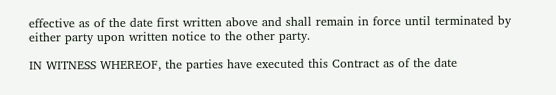effective as of the date first written above and shall remain in force until terminated by either party upon written notice to the other party.

IN WITNESS WHEREOF, the parties have executed this Contract as of the date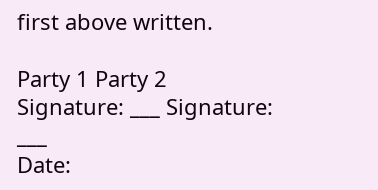first above written.

Party 1 Party 2
Signature: ___ Signature: ___
Date: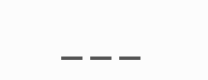___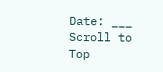Date: ___
Scroll to Top